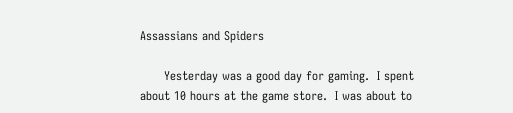Assassians and Spiders

      Yesterday was a good day for gaming.  I spent about 10 hours at the game store.  I was about to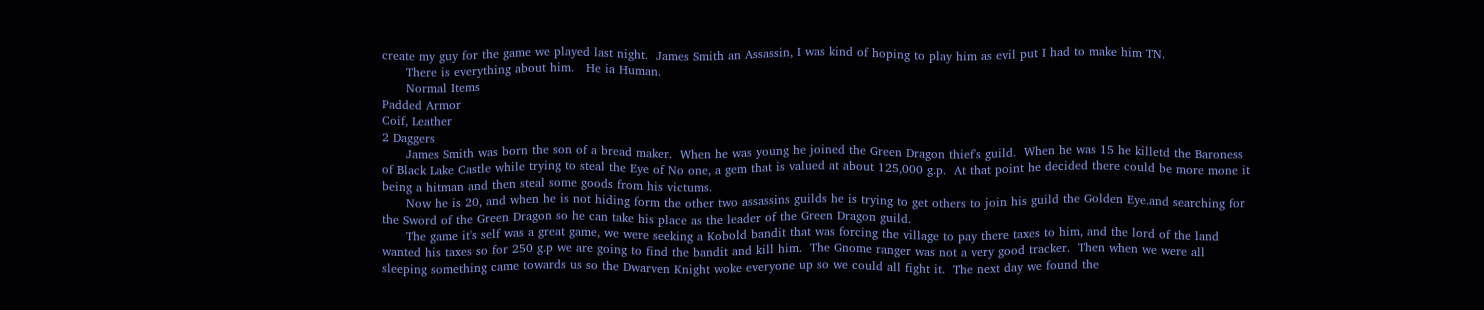create my guy for the game we played last night.  James Smith an Assassin, I was kind of hoping to play him as evil put I had to make him TN.
      There is everything about him.   He ia Human.
      Normal Items
Padded Armor
Coif, Leather
2 Daggers
      James Smith was born the son of a bread maker.  When he was young he joined the Green Dragon thief's guild.  When he was 15 he killetd the Baroness of Black Lake Castle while trying to steal the Eye of No one, a gem that is valued at about 125,000 g.p.  At that point he decided there could be more mone it being a hitman and then steal some goods from his victums.
      Now he is 20, and when he is not hiding form the other two assassins guilds he is trying to get others to join his guild the Golden Eye.and searching for the Sword of the Green Dragon so he can take his place as the leader of the Green Dragon guild.
      The game it's self was a great game, we were seeking a Kobold bandit that was forcing the village to pay there taxes to him, and the lord of the land wanted his taxes so for 250 g.p we are going to find the bandit and kill him.  The Gnome ranger was not a very good tracker.  Then when we were all sleeping something came towards us so the Dwarven Knight woke everyone up so we could all fight it.  The next day we found the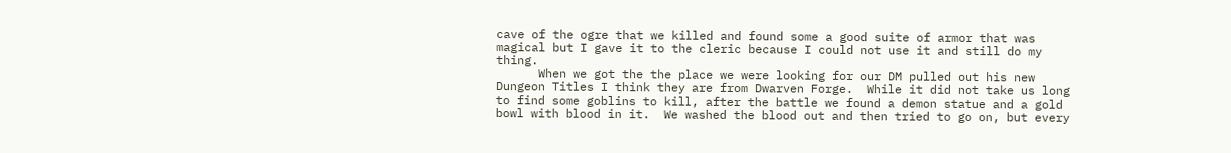cave of the ogre that we killed and found some a good suite of armor that was magical but I gave it to the cleric because I could not use it and still do my thing.
      When we got the the place we were looking for our DM pulled out his new Dungeon Titles I think they are from Dwarven Forge.  While it did not take us long to find some goblins to kill, after the battle we found a demon statue and a gold bowl with blood in it.  We washed the blood out and then tried to go on, but every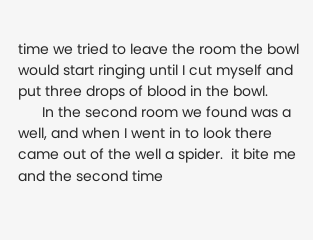time we tried to leave the room the bowl would start ringing until I cut myself and put three drops of blood in the bowl.
      In the second room we found was a well, and when I went in to look there came out of the well a spider.  it bite me and the second time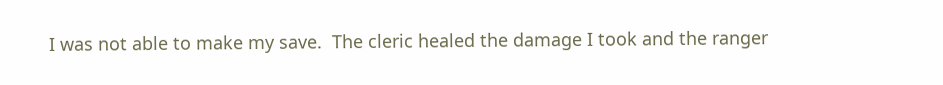I was not able to make my save.  The cleric healed the damage I took and the ranger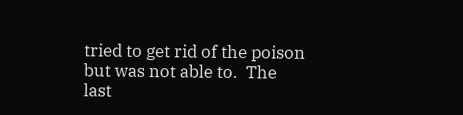tried to get rid of the poison but was not able to.  The last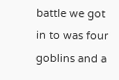battle we got in to was four goblins and a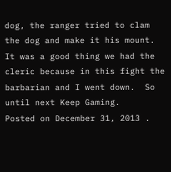dog, the ranger tried to clam the dog and make it his mount.  It was a good thing we had the cleric because in this fight the barbarian and I went down.  So until next Keep Gaming.
Posted on December 31, 2013 .